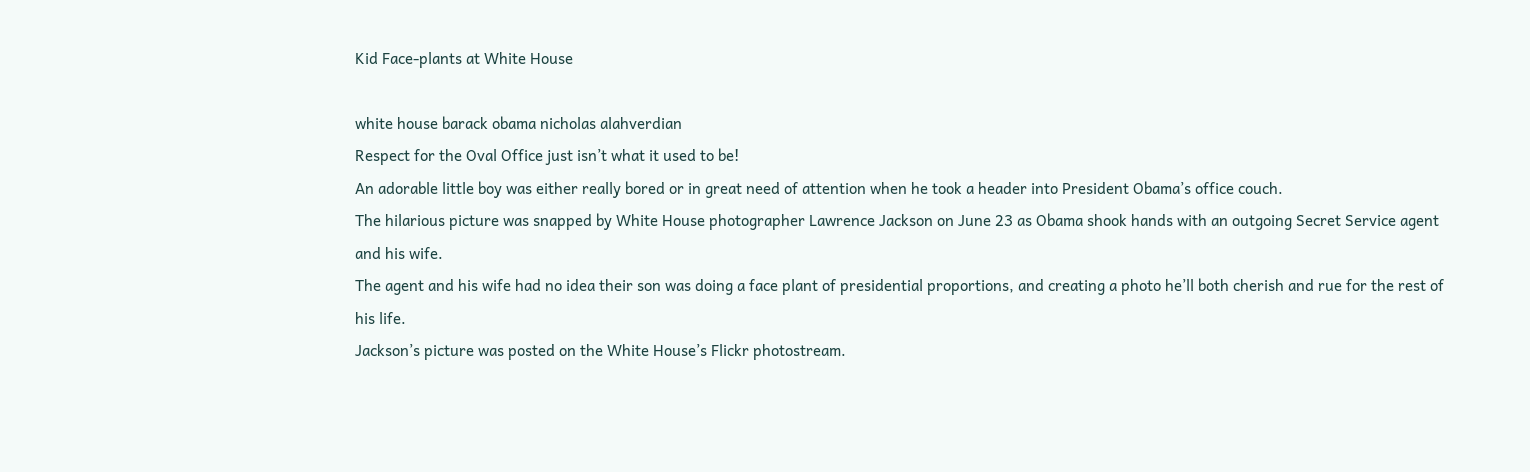Kid Face-plants at White House

white house barack obama nicholas alahverdian
Respect for the Oval Office just isn’t what it used to be!
An adorable little boy was either really bored or in great need of attention when he took a header into President Obama’s office couch.
The hilarious picture was snapped by White House photographer Lawrence Jackson on June 23 as Obama shook hands with an outgoing Secret Service agent and his wife.
The agent and his wife had no idea their son was doing a face plant of presidential proportions, and creating a photo he’ll both cherish and rue for the rest of his life.
Jackson’s picture was posted on the White House’s Flickr photostream.